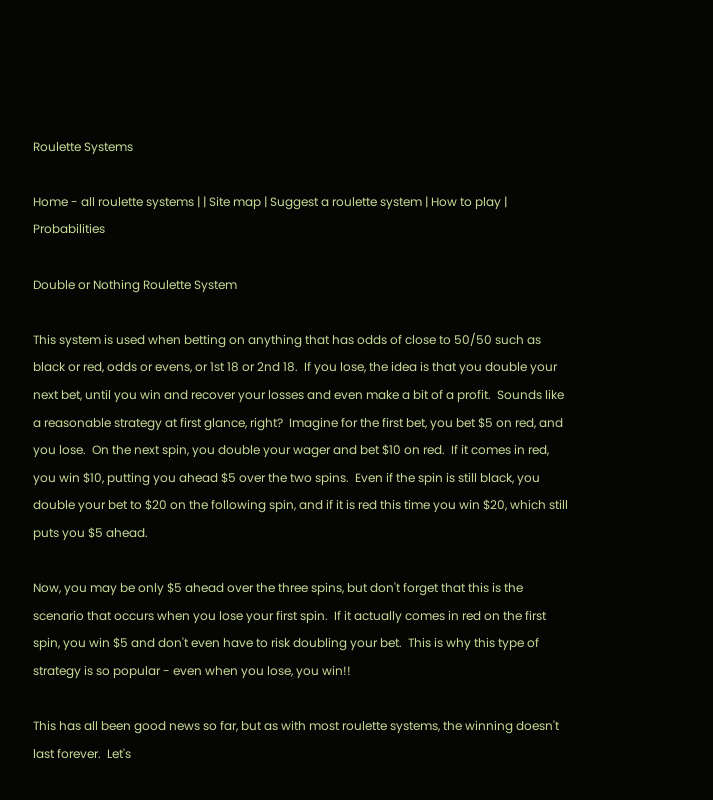Roulette Systems

Home - all roulette systems | | Site map | Suggest a roulette system | How to play | Probabilities

Double or Nothing Roulette System

This system is used when betting on anything that has odds of close to 50/50 such as black or red, odds or evens, or 1st 18 or 2nd 18.  If you lose, the idea is that you double your next bet, until you win and recover your losses and even make a bit of a profit.  Sounds like a reasonable strategy at first glance, right?  Imagine for the first bet, you bet $5 on red, and you lose.  On the next spin, you double your wager and bet $10 on red.  If it comes in red, you win $10, putting you ahead $5 over the two spins.  Even if the spin is still black, you double your bet to $20 on the following spin, and if it is red this time you win $20, which still puts you $5 ahead.

Now, you may be only $5 ahead over the three spins, but don't forget that this is the scenario that occurs when you lose your first spin.  If it actually comes in red on the first spin, you win $5 and don't even have to risk doubling your bet.  This is why this type of strategy is so popular - even when you lose, you win!!

This has all been good news so far, but as with most roulette systems, the winning doesn't last forever.  Let's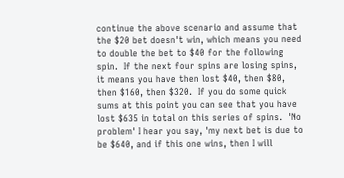continue the above scenario and assume that the $20 bet doesn't win, which means you need to double the bet to $40 for the following spin.  If the next four spins are losing spins, it means you have then lost $40, then $80, then $160, then $320.  If you do some quick sums at this point you can see that you have lost $635 in total on this series of spins.  'No problem' I hear you say, 'my next bet is due to be $640, and if this one wins, then I will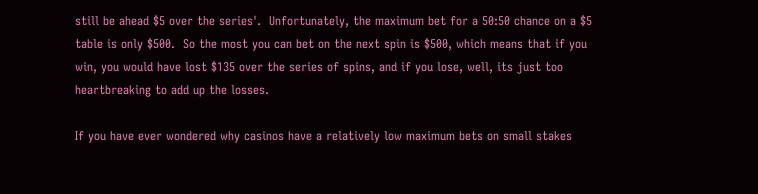still be ahead $5 over the series'.  Unfortunately, the maximum bet for a 50:50 chance on a $5 table is only $500.  So the most you can bet on the next spin is $500, which means that if you win, you would have lost $135 over the series of spins, and if you lose, well, its just too heartbreaking to add up the losses.

If you have ever wondered why casinos have a relatively low maximum bets on small stakes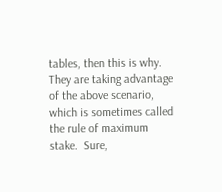tables, then this is why.  They are taking advantage of the above scenario, which is sometimes called the rule of maximum stake.  Sure,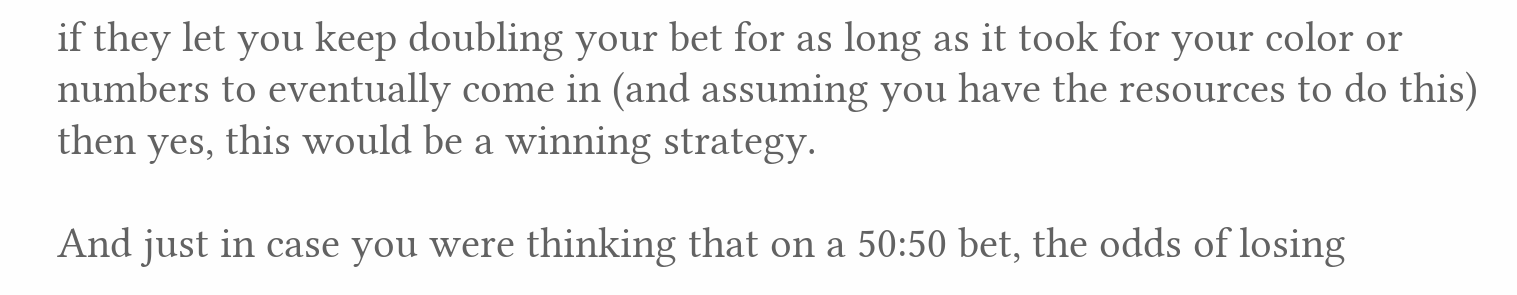if they let you keep doubling your bet for as long as it took for your color or numbers to eventually come in (and assuming you have the resources to do this) then yes, this would be a winning strategy.

And just in case you were thinking that on a 50:50 bet, the odds of losing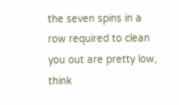the seven spins in a row required to clean you out are pretty low, think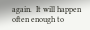again.  It will happen often enough to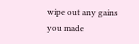wipe out any gains you made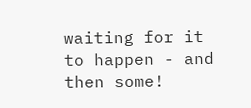waiting for it to happen - and then some!